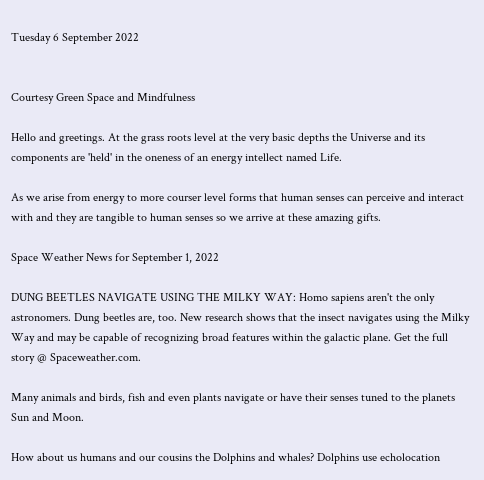Tuesday 6 September 2022


Courtesy Green Space and Mindfulness

Hello and greetings. At the grass roots level at the very basic depths the Universe and its components are 'held' in the oneness of an energy intellect named Life.

As we arise from energy to more courser level forms that human senses can perceive and interact with and they are tangible to human senses so we arrive at these amazing gifts.

Space Weather News for September 1, 2022

DUNG BEETLES NAVIGATE USING THE MILKY WAY: Homo sapiens aren't the only astronomers. Dung beetles are, too. New research shows that the insect navigates using the Milky Way and may be capable of recognizing broad features within the galactic plane. Get the full story @ Spaceweather.com.

Many animals and birds, fish and even plants navigate or have their senses tuned to the planets Sun and Moon.

How about us humans and our cousins the Dolphins and whales? Dolphins use echolocation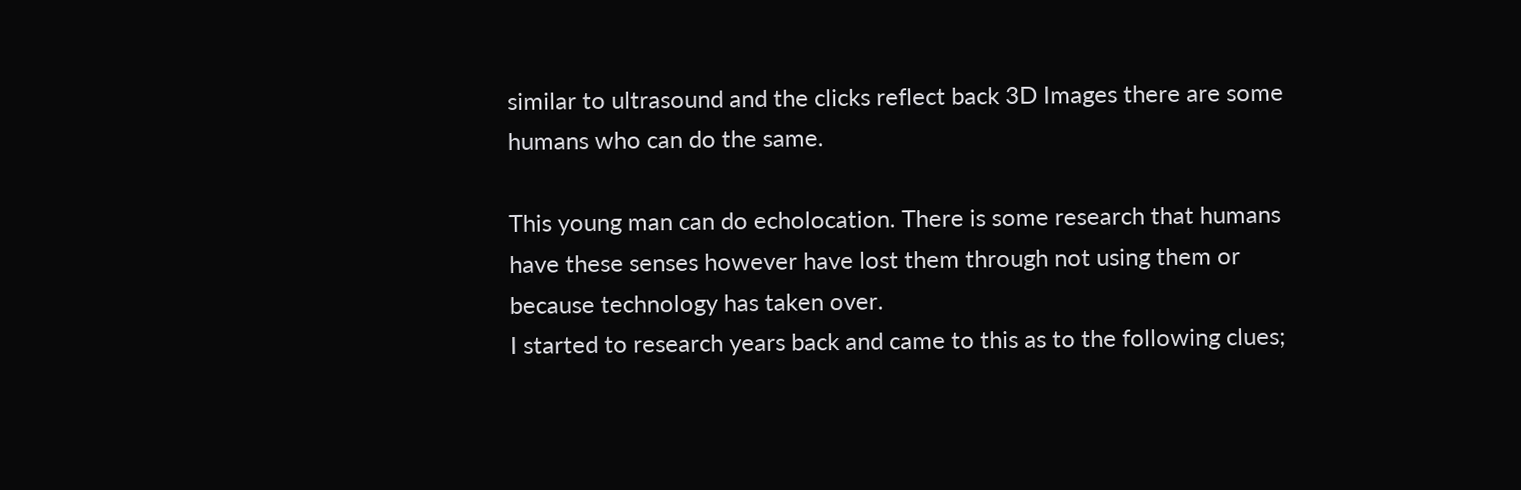similar to ultrasound and the clicks reflect back 3D Images there are some humans who can do the same.

This young man can do echolocation. There is some research that humans have these senses however have lost them through not using them or because technology has taken over.
I started to research years back and came to this as to the following clues;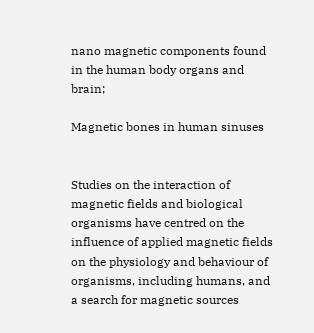nano magnetic components found in the human body organs and brain;

Magnetic bones in human sinuses


Studies on the interaction of magnetic fields and biological organisms have centred on the influence of applied magnetic fields on the physiology and behaviour of organisms, including humans, and a search for magnetic sources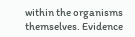within the organisms themselves. Evidence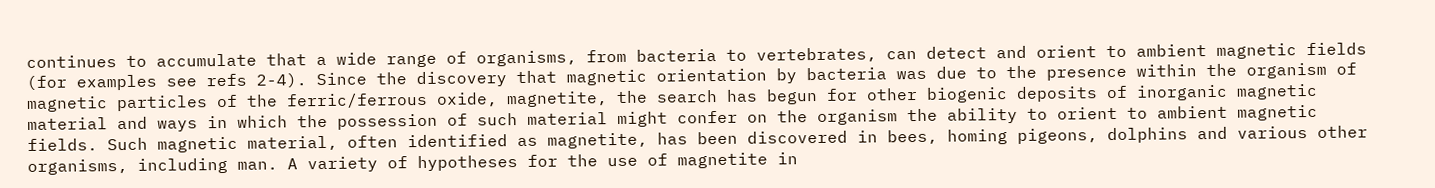continues to accumulate that a wide range of organisms, from bacteria to vertebrates, can detect and orient to ambient magnetic fields (for examples see refs 2-4). Since the discovery that magnetic orientation by bacteria was due to the presence within the organism of magnetic particles of the ferric/ferrous oxide, magnetite, the search has begun for other biogenic deposits of inorganic magnetic material and ways in which the possession of such material might confer on the organism the ability to orient to ambient magnetic fields. Such magnetic material, often identified as magnetite, has been discovered in bees, homing pigeons, dolphins and various other organisms, including man. A variety of hypotheses for the use of magnetite in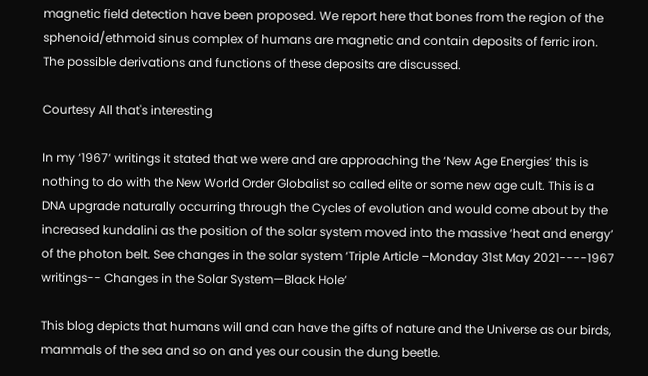magnetic field detection have been proposed. We report here that bones from the region of the sphenoid/ethmoid sinus complex of humans are magnetic and contain deposits of ferric iron. The possible derivations and functions of these deposits are discussed.

Courtesy All that's interesting

In my ‘1967’ writings it stated that we were and are approaching the ‘New Age Energies’ this is nothing to do with the New World Order Globalist so called elite or some new age cult. This is a DNA upgrade naturally occurring through the Cycles of evolution and would come about by the increased kundalini as the position of the solar system moved into the massive ‘heat and energy’ of the photon belt. See changes in the solar system ‘Triple Article –Monday 31st May 2021----1967 writings-- Changes in the Solar System—Black Hole’

This blog depicts that humans will and can have the gifts of nature and the Universe as our birds, mammals of the sea and so on and yes our cousin the dung beetle.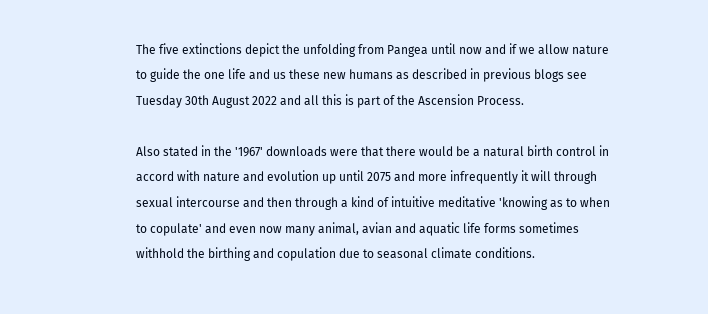The five extinctions depict the unfolding from Pangea until now and if we allow nature to guide the one life and us these new humans as described in previous blogs see Tuesday 30th August 2022 and all this is part of the Ascension Process.

Also stated in the '1967' downloads were that there would be a natural birth control in accord with nature and evolution up until 2075 and more infrequently it will through sexual intercourse and then through a kind of intuitive meditative 'knowing as to when to copulate' and even now many animal, avian and aquatic life forms sometimes withhold the birthing and copulation due to seasonal climate conditions.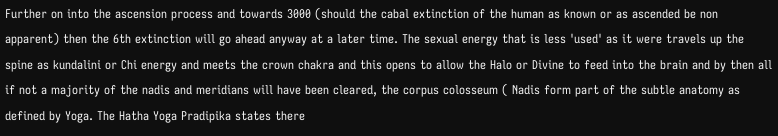Further on into the ascension process and towards 3000 (should the cabal extinction of the human as known or as ascended be non apparent) then the 6th extinction will go ahead anyway at a later time. The sexual energy that is less 'used' as it were travels up the spine as kundalini or Chi energy and meets the crown chakra and this opens to allow the Halo or Divine to feed into the brain and by then all if not a majority of the nadis and meridians will have been cleared, the corpus colosseum ( Nadis form part of the subtle anatomy as defined by Yoga. The Hatha Yoga Pradipika states there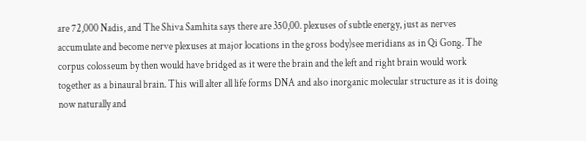are 72,000 Nadis, and The Shiva Samhita says there are 350,00. plexuses of subtle energy, just as nerves accumulate and become nerve plexuses at major locations in the gross body)see meridians as in Qi Gong. The corpus colosseum by then would have bridged as it were the brain and the left and right brain would work together as a binaural brain. This will alter all life forms DNA and also inorganic molecular structure as it is doing now naturally and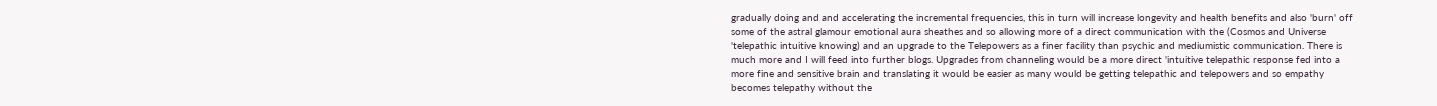gradually doing and and accelerating the incremental frequencies, this in turn will increase longevity and health benefits and also 'burn' off some of the astral glamour emotional aura sheathes and so allowing more of a direct communication with the (Cosmos and Universe 'telepathic intuitive knowing) and an upgrade to the Telepowers as a finer facility than psychic and mediumistic communication. There is much more and I will feed into further blogs. Upgrades from channeling would be a more direct 'intuitive telepathic response fed into a more fine and sensitive brain and translating it would be easier as many would be getting telepathic and telepowers and so empathy becomes telepathy without the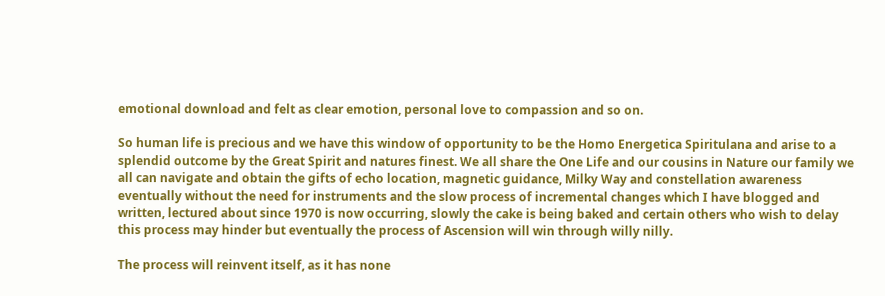emotional download and felt as clear emotion, personal love to compassion and so on.

So human life is precious and we have this window of opportunity to be the Homo Energetica Spiritulana and arise to a splendid outcome by the Great Spirit and natures finest. We all share the One Life and our cousins in Nature our family we all can navigate and obtain the gifts of echo location, magnetic guidance, Milky Way and constellation awareness eventually without the need for instruments and the slow process of incremental changes which I have blogged and written, lectured about since 1970 is now occurring, slowly the cake is being baked and certain others who wish to delay this process may hinder but eventually the process of Ascension will win through willy nilly.

The process will reinvent itself, as it has none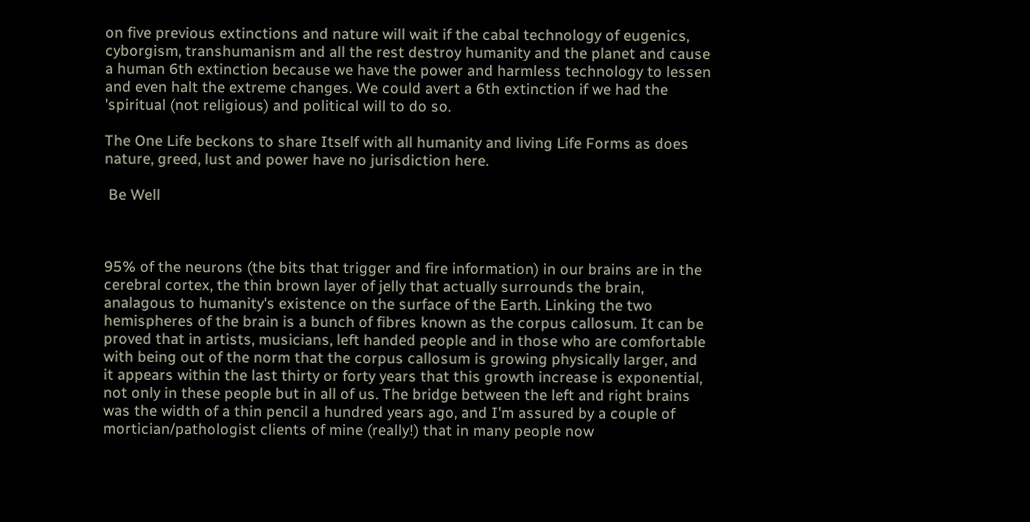on five previous extinctions and nature will wait if the cabal technology of eugenics, cyborgism, transhumanism and all the rest destroy humanity and the planet and cause a human 6th extinction because we have the power and harmless technology to lessen and even halt the extreme changes. We could avert a 6th extinction if we had the 'spiritual (not religious) and political will to do so.

The One Life beckons to share Itself with all humanity and living Life Forms as does nature, greed, lust and power have no jurisdiction here.

 Be Well



95% of the neurons (the bits that trigger and fire information) in our brains are in the cerebral cortex, the thin brown layer of jelly that actually surrounds the brain, analagous to humanity's existence on the surface of the Earth. Linking the two hemispheres of the brain is a bunch of fibres known as the corpus callosum. It can be proved that in artists, musicians, left handed people and in those who are comfortable with being out of the norm that the corpus callosum is growing physically larger, and it appears within the last thirty or forty years that this growth increase is exponential, not only in these people but in all of us. The bridge between the left and right brains was the width of a thin pencil a hundred years ago, and I'm assured by a couple of mortician/pathologist clients of mine (really!) that in many people now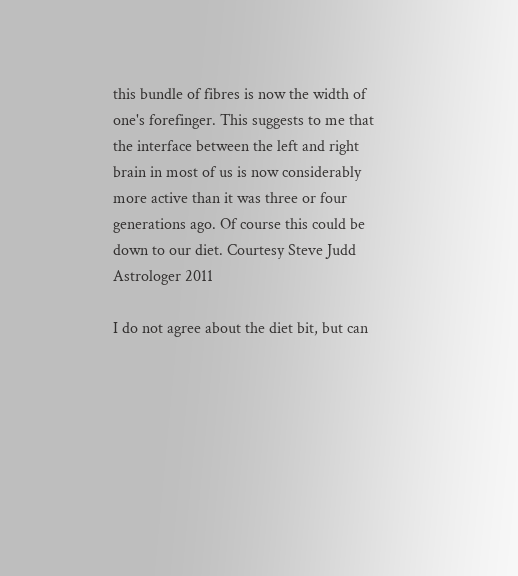this bundle of fibres is now the width of one's forefinger. This suggests to me that the interface between the left and right brain in most of us is now considerably more active than it was three or four generations ago. Of course this could be down to our diet. Courtesy Steve Judd Astrologer 2011

I do not agree about the diet bit, but can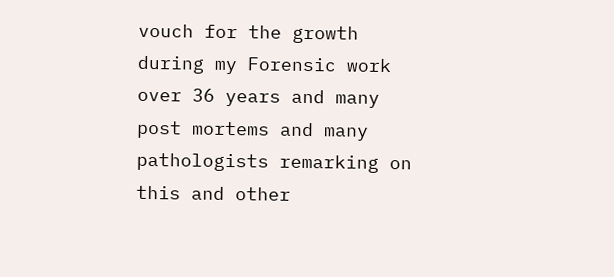vouch for the growth during my Forensic work over 36 years and many post mortems and many pathologists remarking on this and other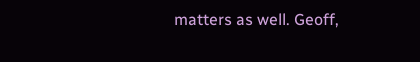matters as well. Geoff,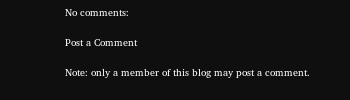No comments:

Post a Comment

Note: only a member of this blog may post a comment.